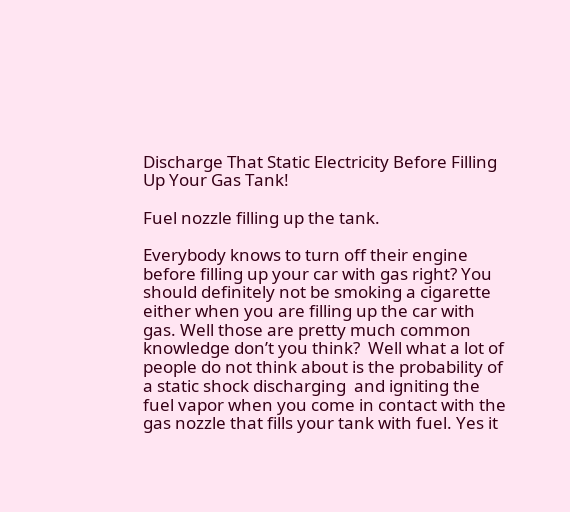Discharge That Static Electricity Before Filling Up Your Gas Tank!

Fuel nozzle filling up the tank.

Everybody knows to turn off their engine before filling up your car with gas right? You should definitely not be smoking a cigarette either when you are filling up the car with gas. Well those are pretty much common knowledge don’t you think?  Well what a lot of people do not think about is the probability of a static shock discharging  and igniting the fuel vapor when you come in contact with the gas nozzle that fills your tank with fuel. Yes it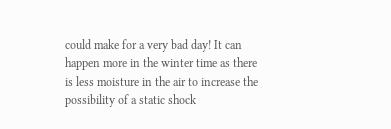could make for a very bad day! It can happen more in the winter time as there is less moisture in the air to increase the possibility of a static shock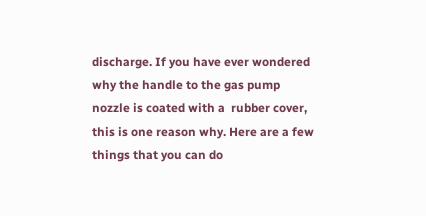discharge. If you have ever wondered why the handle to the gas pump nozzle is coated with a  rubber cover, this is one reason why. Here are a few things that you can do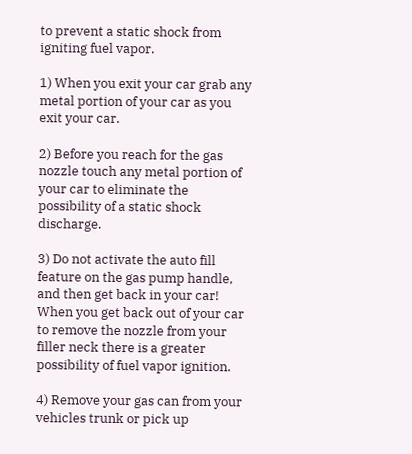to prevent a static shock from igniting fuel vapor.

1) When you exit your car grab any metal portion of your car as you exit your car.

2) Before you reach for the gas nozzle touch any metal portion of your car to eliminate the possibility of a static shock discharge.

3) Do not activate the auto fill feature on the gas pump handle, and then get back in your car! When you get back out of your car to remove the nozzle from your filler neck there is a greater possibility of fuel vapor ignition.

4) Remove your gas can from your vehicles trunk or pick up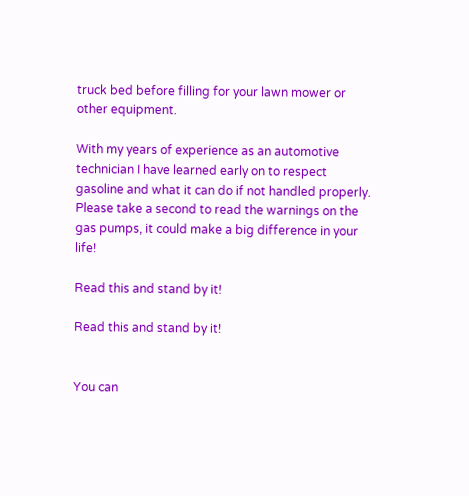truck bed before filling for your lawn mower or other equipment.

With my years of experience as an automotive technician I have learned early on to respect gasoline and what it can do if not handled properly. Please take a second to read the warnings on the gas pumps, it could make a big difference in your life!

Read this and stand by it!

Read this and stand by it!


You can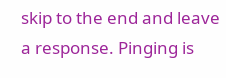skip to the end and leave a response. Pinging is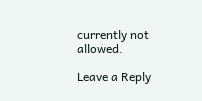currently not allowed.

Leave a Reply